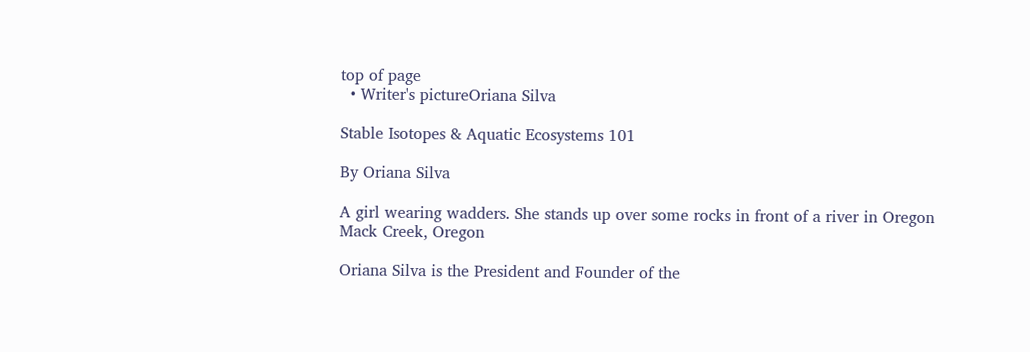top of page
  • Writer's pictureOriana Silva

Stable Isotopes & Aquatic Ecosystems 101

By Oriana Silva

A girl wearing wadders. She stands up over some rocks in front of a river in Oregon
Mack Creek, Oregon

Oriana Silva is the President and Founder of the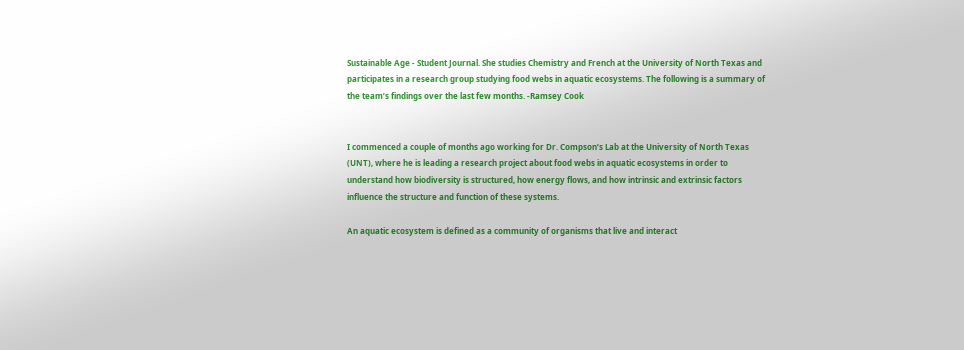Sustainable Age - Student Journal. She studies Chemistry and French at the University of North Texas and participates in a research group studying food webs in aquatic ecosystems. The following is a summary of the team’s findings over the last few months. -Ramsey Cook


I commenced a couple of months ago working for Dr. Compson’s Lab at the University of North Texas (UNT), where he is leading a research project about food webs in aquatic ecosystems in order to understand how biodiversity is structured, how energy flows, and how intrinsic and extrinsic factors influence the structure and function of these systems.

An aquatic ecosystem is defined as a community of organisms that live and interact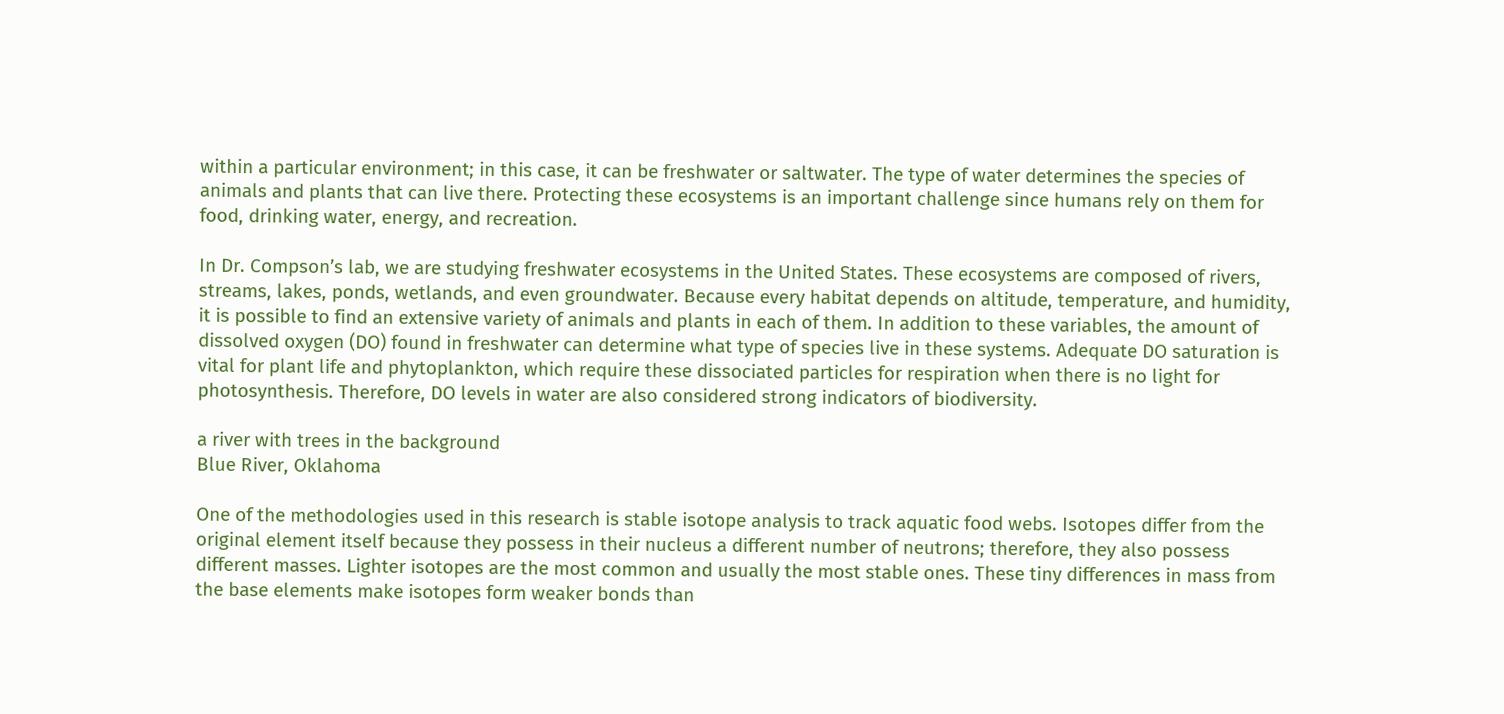within a particular environment; in this case, it can be freshwater or saltwater. The type of water determines the species of animals and plants that can live there. Protecting these ecosystems is an important challenge since humans rely on them for food, drinking water, energy, and recreation.

In Dr. Compson’s lab, we are studying freshwater ecosystems in the United States. These ecosystems are composed of rivers, streams, lakes, ponds, wetlands, and even groundwater. Because every habitat depends on altitude, temperature, and humidity, it is possible to find an extensive variety of animals and plants in each of them. In addition to these variables, the amount of dissolved oxygen (DO) found in freshwater can determine what type of species live in these systems. Adequate DO saturation is vital for plant life and phytoplankton, which require these dissociated particles for respiration when there is no light for photosynthesis. Therefore, DO levels in water are also considered strong indicators of biodiversity.

a river with trees in the background
Blue River, Oklahoma

One of the methodologies used in this research is stable isotope analysis to track aquatic food webs. Isotopes differ from the original element itself because they possess in their nucleus a different number of neutrons; therefore, they also possess different masses. Lighter isotopes are the most common and usually the most stable ones. These tiny differences in mass from the base elements make isotopes form weaker bonds than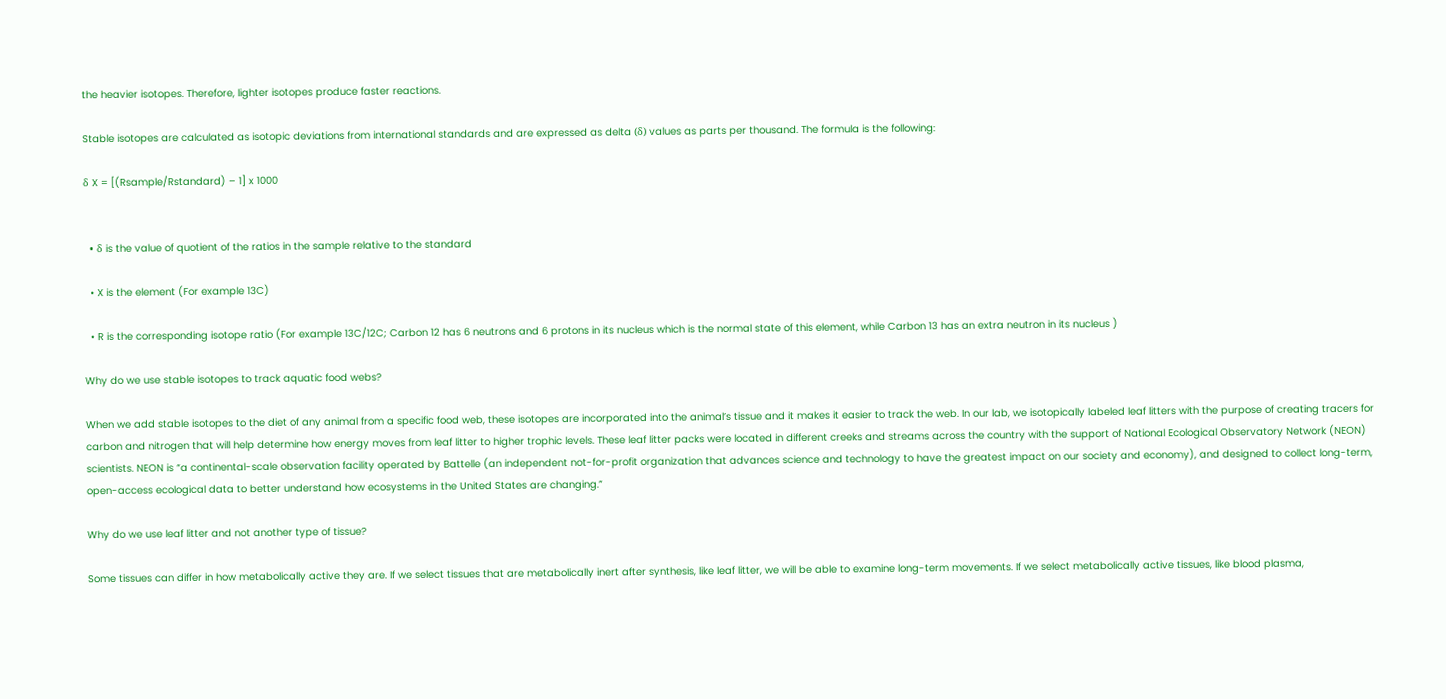the heavier isotopes. Therefore, lighter isotopes produce faster reactions.

Stable isotopes are calculated as isotopic deviations from international standards and are expressed as delta (δ) values as parts per thousand. The formula is the following:

δ X = [(Rsample/Rstandard) – 1] x 1000


  • δ is the value of quotient of the ratios in the sample relative to the standard

  • X is the element (For example 13C)

  • R is the corresponding isotope ratio (For example 13C/12C; Carbon 12 has 6 neutrons and 6 protons in its nucleus which is the normal state of this element, while Carbon 13 has an extra neutron in its nucleus )

Why do we use stable isotopes to track aquatic food webs?

When we add stable isotopes to the diet of any animal from a specific food web, these isotopes are incorporated into the animal’s tissue and it makes it easier to track the web. In our lab, we isotopically labeled leaf litters with the purpose of creating tracers for carbon and nitrogen that will help determine how energy moves from leaf litter to higher trophic levels. These leaf litter packs were located in different creeks and streams across the country with the support of National Ecological Observatory Network (NEON) scientists. NEON is “a continental-scale observation facility operated by Battelle (an independent not-for-profit organization that advances science and technology to have the greatest impact on our society and economy), and designed to collect long-term, open-access ecological data to better understand how ecosystems in the United States are changing.”

Why do we use leaf litter and not another type of tissue?

Some tissues can differ in how metabolically active they are. If we select tissues that are metabolically inert after synthesis, like leaf litter, we will be able to examine long-term movements. If we select metabolically active tissues, like blood plasma,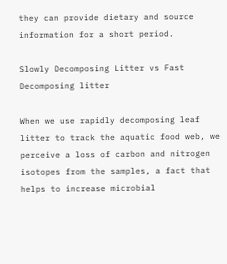they can provide dietary and source information for a short period.

Slowly Decomposing Litter vs Fast Decomposing litter

When we use rapidly decomposing leaf litter to track the aquatic food web, we perceive a loss of carbon and nitrogen isotopes from the samples, a fact that helps to increase microbial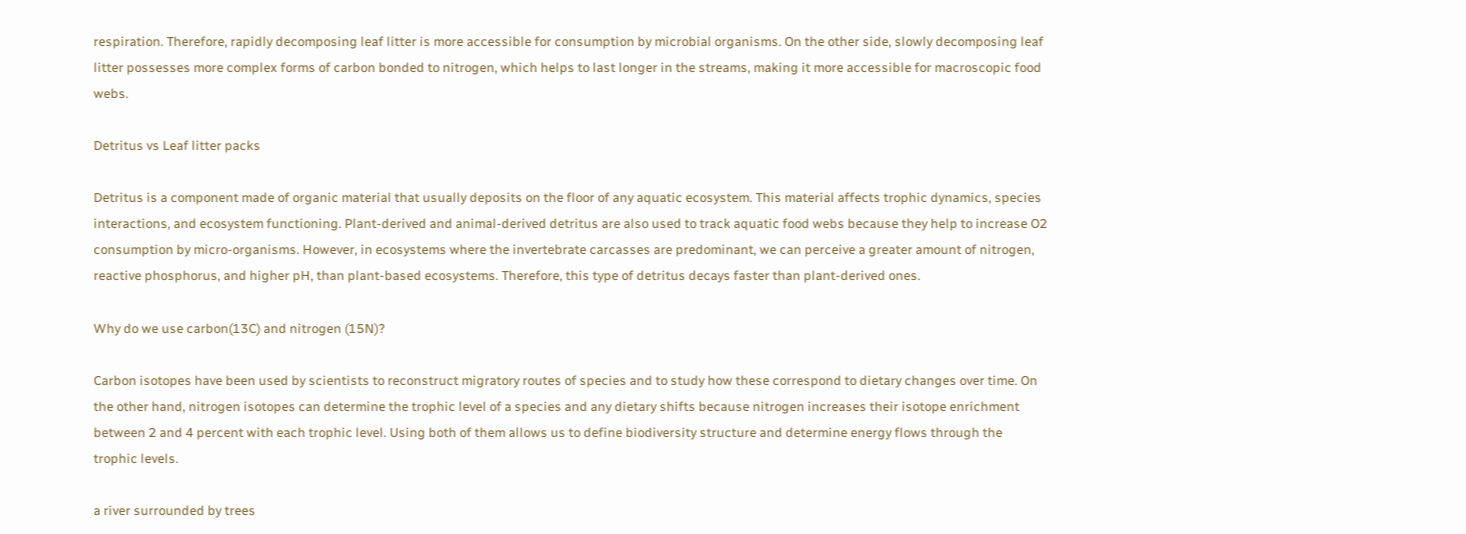respiration. Therefore, rapidly decomposing leaf litter is more accessible for consumption by microbial organisms. On the other side, slowly decomposing leaf litter possesses more complex forms of carbon bonded to nitrogen, which helps to last longer in the streams, making it more accessible for macroscopic food webs.

Detritus vs Leaf litter packs

Detritus is a component made of organic material that usually deposits on the floor of any aquatic ecosystem. This material affects trophic dynamics, species interactions, and ecosystem functioning. Plant-derived and animal-derived detritus are also used to track aquatic food webs because they help to increase O2 consumption by micro-organisms. However, in ecosystems where the invertebrate carcasses are predominant, we can perceive a greater amount of nitrogen, reactive phosphorus, and higher pH, than plant-based ecosystems. Therefore, this type of detritus decays faster than plant-derived ones.

Why do we use carbon(13C) and nitrogen (15N)?

Carbon isotopes have been used by scientists to reconstruct migratory routes of species and to study how these correspond to dietary changes over time. On the other hand, nitrogen isotopes can determine the trophic level of a species and any dietary shifts because nitrogen increases their isotope enrichment between 2 and 4 percent with each trophic level. Using both of them allows us to define biodiversity structure and determine energy flows through the trophic levels.

a river surrounded by trees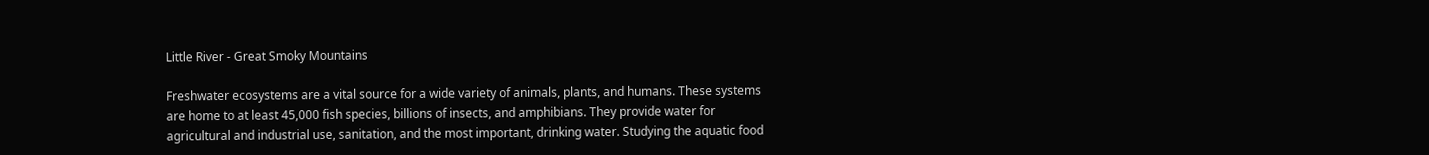Little River - Great Smoky Mountains

Freshwater ecosystems are a vital source for a wide variety of animals, plants, and humans. These systems are home to at least 45,000 fish species, billions of insects, and amphibians. They provide water for agricultural and industrial use, sanitation, and the most important, drinking water. Studying the aquatic food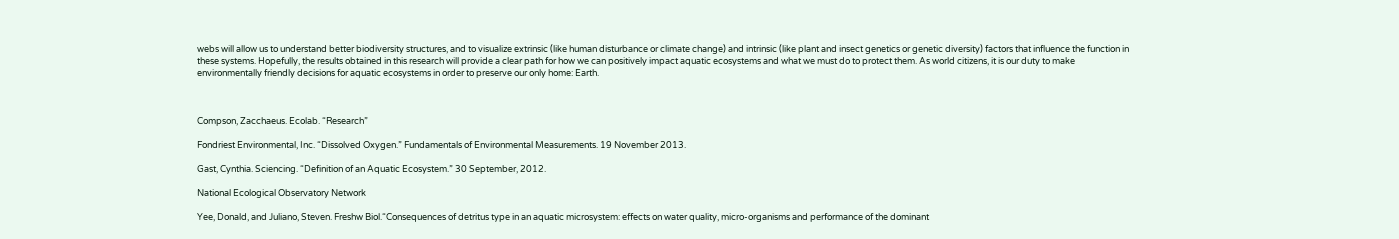webs will allow us to understand better biodiversity structures, and to visualize extrinsic (like human disturbance or climate change) and intrinsic (like plant and insect genetics or genetic diversity) factors that influence the function in these systems. Hopefully, the results obtained in this research will provide a clear path for how we can positively impact aquatic ecosystems and what we must do to protect them. As world citizens, it is our duty to make environmentally friendly decisions for aquatic ecosystems in order to preserve our only home: Earth.



Compson, Zacchaeus. Ecolab. “Research”

Fondriest Environmental, Inc. “Dissolved Oxygen.” Fundamentals of Environmental Measurements. 19 November 2013.

Gast, Cynthia. Sciencing. “Definition of an Aquatic Ecosystem.” 30 September, 2012.

National Ecological Observatory Network

Yee, Donald, and Juliano, Steven. Freshw Biol.“Consequences of detritus type in an aquatic microsystem: effects on water quality, micro-organisms and performance of the dominant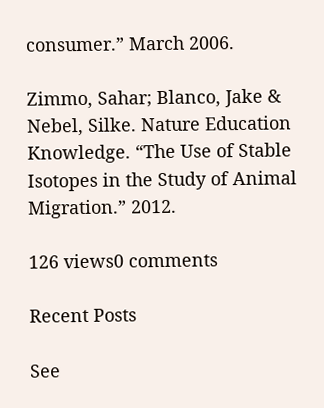consumer.” March 2006.

Zimmo, Sahar; Blanco, Jake & Nebel, Silke. Nature Education Knowledge. “The Use of Stable Isotopes in the Study of Animal Migration.” 2012.

126 views0 comments

Recent Posts

See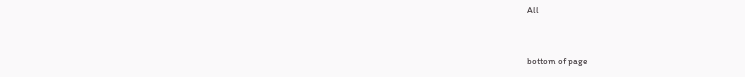All


bottom of page